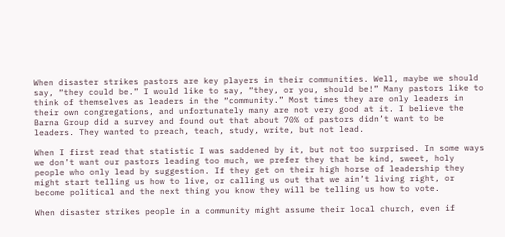When disaster strikes pastors are key players in their communities. Well, maybe we should say, “they could be.” I would like to say, “they, or you, should be!” Many pastors like to think of themselves as leaders in the “community.” Most times they are only leaders in their own congregations, and unfortunately many are not very good at it. I believe the Barna Group did a survey and found out that about 70% of pastors didn’t want to be leaders. They wanted to preach, teach, study, write, but not lead.

When I first read that statistic I was saddened by it, but not too surprised. In some ways we don’t want our pastors leading too much, we prefer they that be kind, sweet, holy people who only lead by suggestion. If they get on their high horse of leadership they might start telling us how to live, or calling us out that we ain’t living right, or become political and the next thing you know they will be telling us how to vote.

When disaster strikes people in a community might assume their local church, even if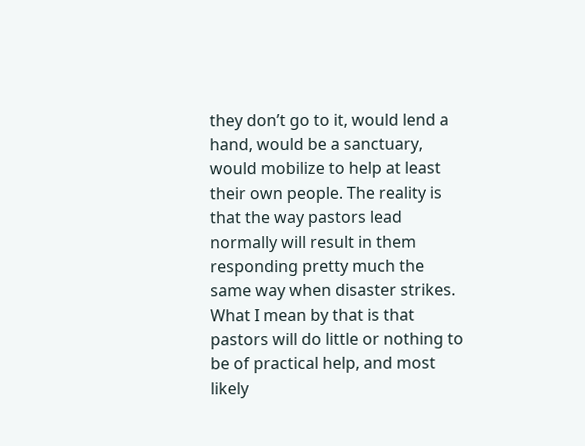they don’t go to it, would lend a hand, would be a sanctuary, would mobilize to help at least their own people. The reality is that the way pastors lead normally will result in them responding pretty much the same way when disaster strikes. What I mean by that is that pastors will do little or nothing to be of practical help, and most likely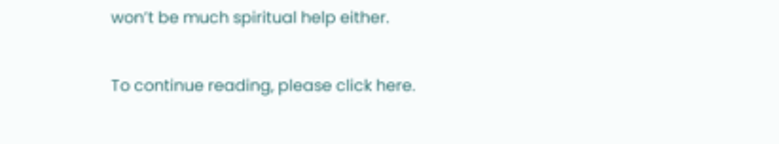won’t be much spiritual help either.

To continue reading, please click here.